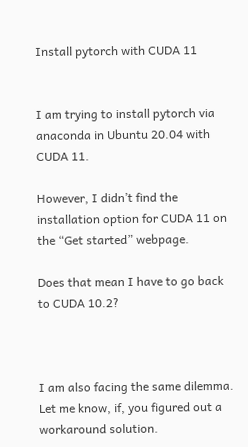Install pytorch with CUDA 11


I am trying to install pytorch via anaconda in Ubuntu 20.04 with CUDA 11.

However, I didn’t find the installation option for CUDA 11 on the “Get started” webpage.

Does that mean I have to go back to CUDA 10.2?



I am also facing the same dilemma. Let me know, if, you figured out a workaround solution.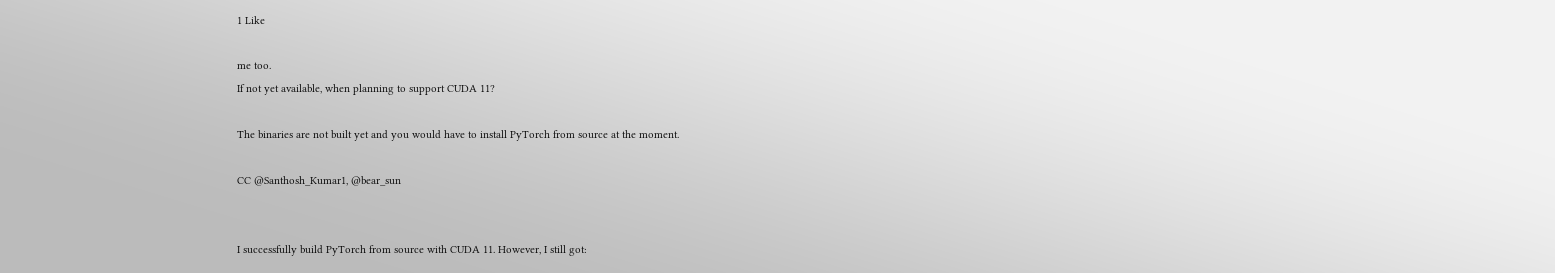1 Like

me too.
If not yet available, when planning to support CUDA 11?

The binaries are not built yet and you would have to install PyTorch from source at the moment.

CC @Santhosh_Kumar1, @bear_sun


I successfully build PyTorch from source with CUDA 11. However, I still got: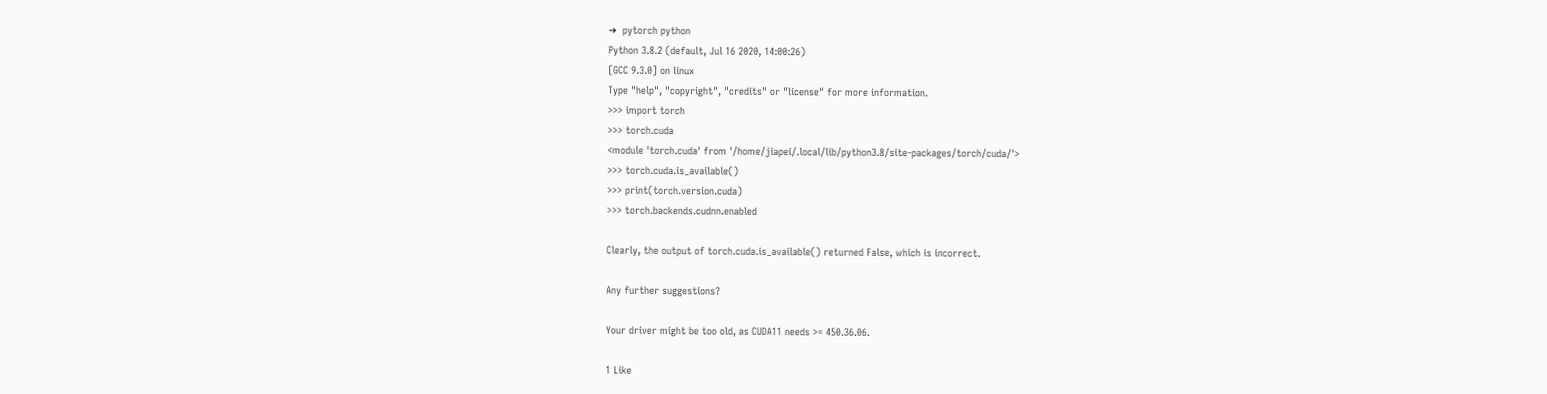➜  pytorch python
Python 3.8.2 (default, Jul 16 2020, 14:00:26)
[GCC 9.3.0] on linux
Type "help", "copyright", "credits" or "license" for more information.
>>> import torch
>>> torch.cuda
<module 'torch.cuda' from '/home/jiapei/.local/lib/python3.8/site-packages/torch/cuda/'>
>>> torch.cuda.is_available()
>>> print(torch.version.cuda)
>>> torch.backends.cudnn.enabled

Clearly, the output of torch.cuda.is_available() returned False, which is incorrect.

Any further suggestions?

Your driver might be too old, as CUDA11 needs >= 450.36.06.

1 Like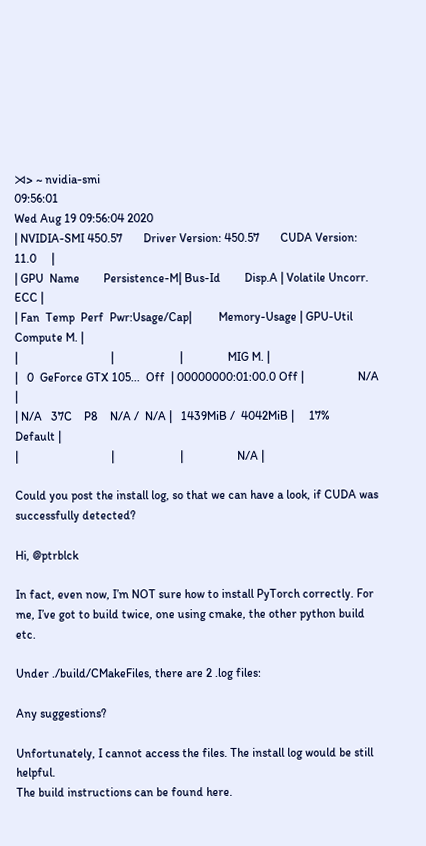⋊> ~ nvidia-smi                                                                                                                                                                                       09:56:01
Wed Aug 19 09:56:04 2020
| NVIDIA-SMI 450.57       Driver Version: 450.57       CUDA Version: 11.0     |
| GPU  Name        Persistence-M| Bus-Id        Disp.A | Volatile Uncorr. ECC |
| Fan  Temp  Perf  Pwr:Usage/Cap|         Memory-Usage | GPU-Util  Compute M. |
|                               |                      |               MIG M. |
|   0  GeForce GTX 105...  Off  | 00000000:01:00.0 Off |                  N/A |
| N/A   37C    P8    N/A /  N/A |   1439MiB /  4042MiB |     17%      Default |
|                               |                      |                  N/A |

Could you post the install log, so that we can have a look, if CUDA was successfully detected?

Hi, @ptrblck

In fact, even now, I’m NOT sure how to install PyTorch correctly. For me, I’ve got to build twice, one using cmake, the other python build etc.

Under ./build/CMakeFiles, there are 2 .log files:

Any suggestions?

Unfortunately, I cannot access the files. The install log would be still helpful.
The build instructions can be found here.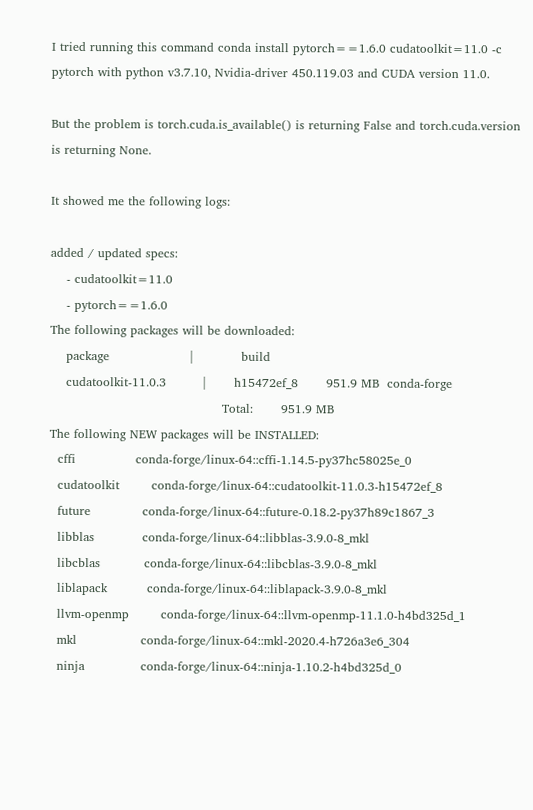I tried running this command conda install pytorch==1.6.0 cudatoolkit=11.0 -c pytorch with python v3.7.10, Nvidia-driver 450.119.03 and CUDA version 11.0.

But the problem is torch.cuda.is_available() is returning False and torch.cuda.version is returning None.

It showed me the following logs:

added / updated specs:
    - cudatoolkit=11.0
    - pytorch==1.6.0
The following packages will be downloaded:
    package                    |            build
    cudatoolkit-11.0.3         |       h15472ef_8       951.9 MB  conda-forge
                                           Total:       951.9 MB
The following NEW packages will be INSTALLED:
  cffi               conda-forge/linux-64::cffi-1.14.5-py37hc58025e_0
  cudatoolkit        conda-forge/linux-64::cudatoolkit-11.0.3-h15472ef_8
  future             conda-forge/linux-64::future-0.18.2-py37h89c1867_3
  libblas            conda-forge/linux-64::libblas-3.9.0-8_mkl
  libcblas           conda-forge/linux-64::libcblas-3.9.0-8_mkl
  liblapack          conda-forge/linux-64::liblapack-3.9.0-8_mkl
  llvm-openmp        conda-forge/linux-64::llvm-openmp-11.1.0-h4bd325d_1
  mkl                conda-forge/linux-64::mkl-2020.4-h726a3e6_304
  ninja              conda-forge/linux-64::ninja-1.10.2-h4bd325d_0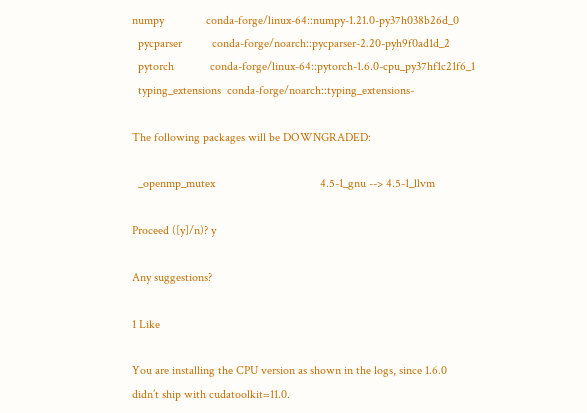numpy              conda-forge/linux-64::numpy-1.21.0-py37h038b26d_0
  pycparser          conda-forge/noarch::pycparser-2.20-pyh9f0ad1d_2
  pytorch            conda-forge/linux-64::pytorch-1.6.0-cpu_py37hf1c21f6_1
  typing_extensions  conda-forge/noarch::typing_extensions-

The following packages will be DOWNGRADED:

  _openmp_mutex                                   4.5-1_gnu --> 4.5-1_llvm

Proceed ([y]/n)? y

Any suggestions?

1 Like

You are installing the CPU version as shown in the logs, since 1.6.0 didn’t ship with cudatoolkit=11.0.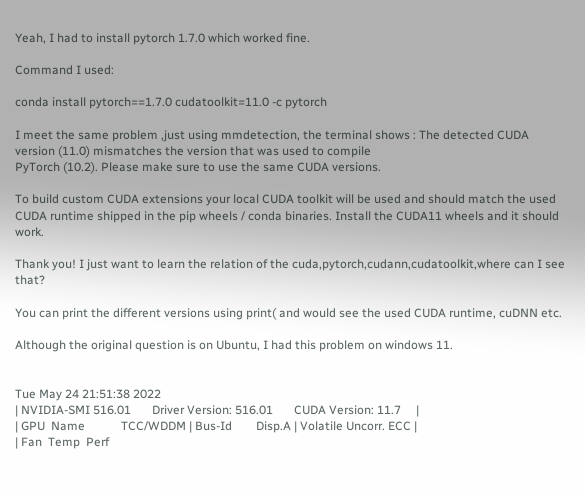Yeah, I had to install pytorch 1.7.0 which worked fine.

Command I used:

conda install pytorch==1.7.0 cudatoolkit=11.0 -c pytorch

I meet the same problem ,just using mmdetection, the terminal shows : The detected CUDA version (11.0) mismatches the version that was used to compile
PyTorch (10.2). Please make sure to use the same CUDA versions.

To build custom CUDA extensions your local CUDA toolkit will be used and should match the used CUDA runtime shipped in the pip wheels / conda binaries. Install the CUDA11 wheels and it should work.

Thank you! I just want to learn the relation of the cuda,pytorch,cudann,cudatoolkit,where can I see that?

You can print the different versions using print( and would see the used CUDA runtime, cuDNN etc.

Although the original question is on Ubuntu, I had this problem on windows 11.


Tue May 24 21:51:38 2022
| NVIDIA-SMI 516.01       Driver Version: 516.01       CUDA Version: 11.7     |
| GPU  Name            TCC/WDDM | Bus-Id        Disp.A | Volatile Uncorr. ECC |
| Fan  Temp  Perf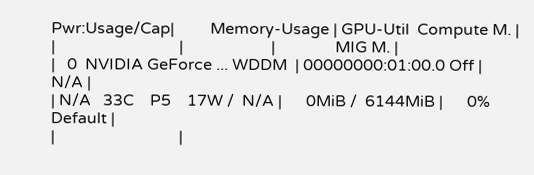Pwr:Usage/Cap|         Memory-Usage | GPU-Util  Compute M. |
|                               |                      |               MIG M. |
|   0  NVIDIA GeForce ... WDDM  | 00000000:01:00.0 Off |                  N/A |
| N/A   33C    P5    17W /  N/A |      0MiB /  6144MiB |      0%      Default |
|                               |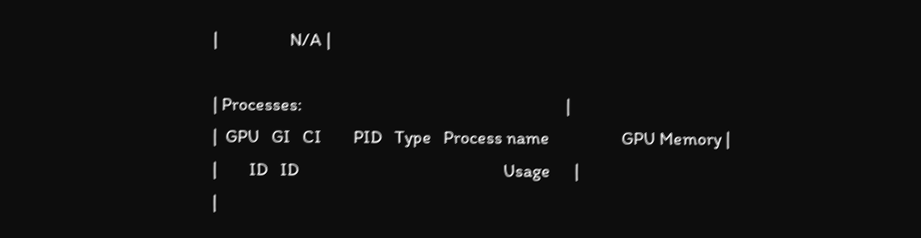|                  N/A |

| Processes:                                                                  |
|  GPU   GI   CI        PID   Type   Process name                  GPU Memory |
|        ID   ID                                                   Usage      |
|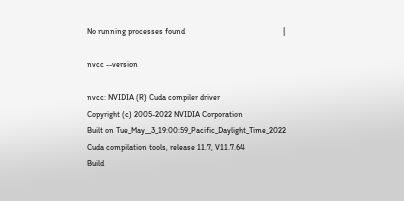No running processes found                                                 |

nvcc --version

nvcc: NVIDIA (R) Cuda compiler driver
Copyright (c) 2005-2022 NVIDIA Corporation
Built on Tue_May__3_19:00:59_Pacific_Daylight_Time_2022
Cuda compilation tools, release 11.7, V11.7.64
Build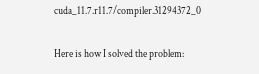cuda_11.7.r11.7/compiler.31294372_0

Here is how I solved the problem: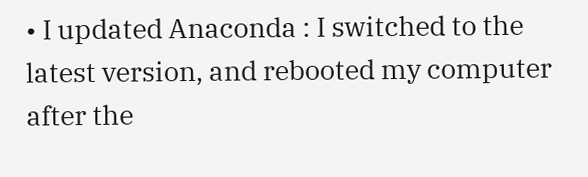• I updated Anaconda : I switched to the latest version, and rebooted my computer after the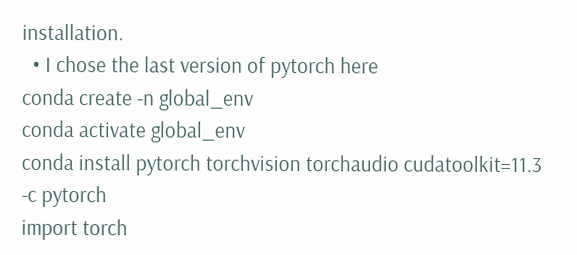installation.
  • I chose the last version of pytorch here
conda create -n global_env
conda activate global_env
conda install pytorch torchvision torchaudio cudatoolkit=11.3 -c pytorch
import torch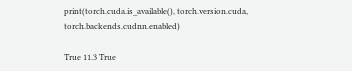print(torch.cuda.is_available(), torch.version.cuda, torch.backends.cudnn.enabled)

True 11.3 True